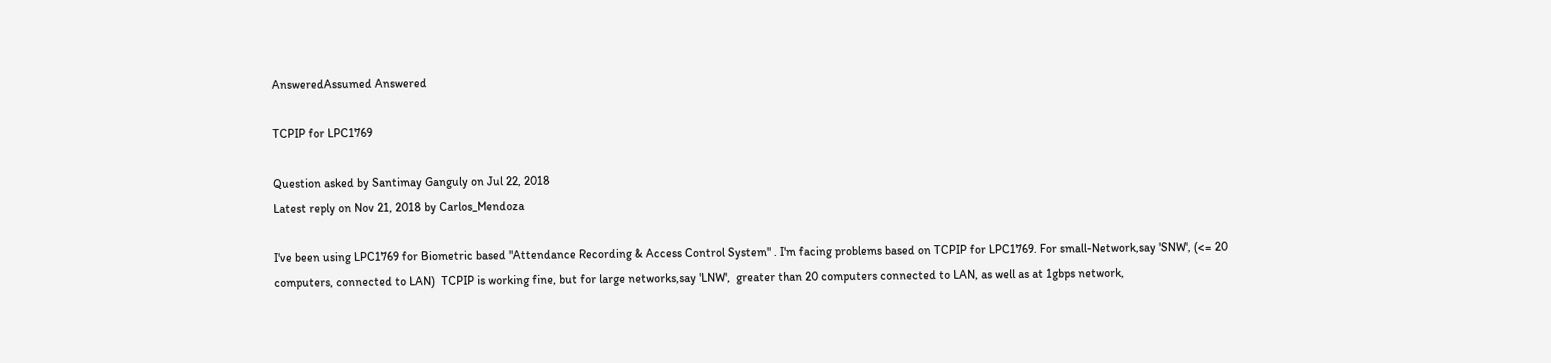AnsweredAssumed Answered

TCPIP for LPC1769

Question asked by Santimay Ganguly on Jul 22, 2018
Latest reply on Nov 21, 2018 by Carlos_Mendoza

I've been using LPC1769 for Biometric based "Attendance Recording & Access Control System" . I'm facing problems based on TCPIP for LPC1769. For small-Network,say 'SNW', (<= 20 computers, connected to LAN)  TCPIP is working fine, but for large networks,say 'LNW',  greater than 20 computers connected to LAN, as well as at 1gbps network,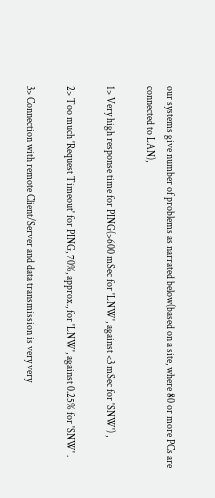our systems give number of problems as narrated below(based on a site, where 80 or more PCs are connected to LAN),

1> Very high response time for PING(>600 mSec for 'LNW', against <3 mSec for 'SNW') ,

2> Too much 'Request Timeout' for PING, 70%, approx., for 'LNW', against 0.25% for 'SNW' .

3> Connection with remote Client/Server and data transmission is very very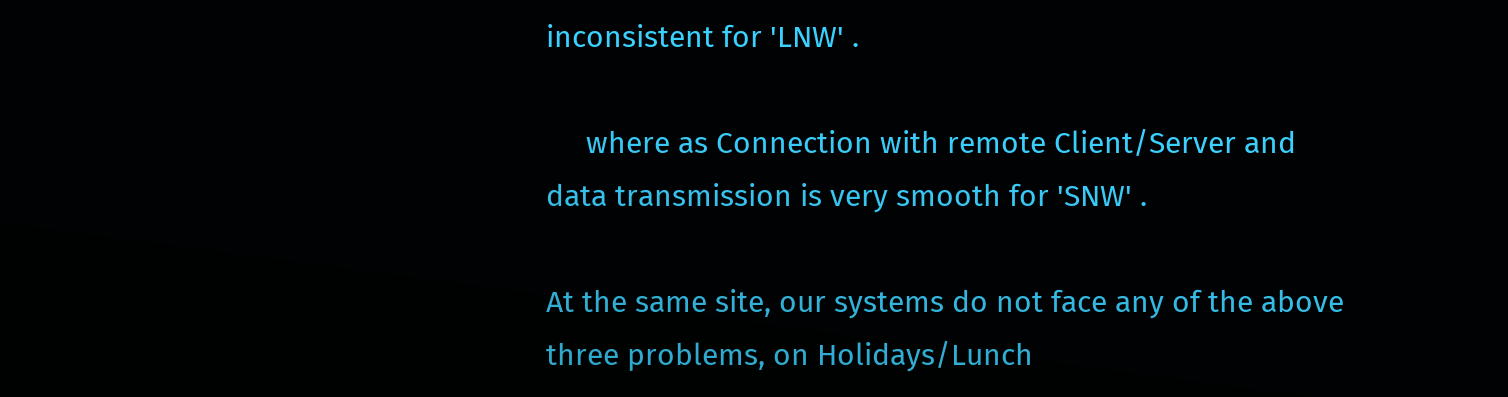inconsistent for 'LNW' .

     where as Connection with remote Client/Server and data transmission is very smooth for 'SNW' .

At the same site, our systems do not face any of the above three problems, on Holidays/Lunch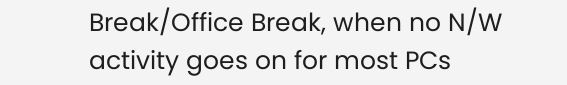Break/Office Break, when no N/W activity goes on for most PCs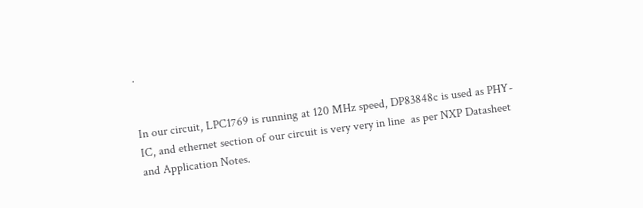.


In our circuit, LPC1769 is running at 120 MHz speed, DP83848c is used as PHY-IC, and ethernet section of our circuit is very very in line  as per NXP Datasheet and Application Notes.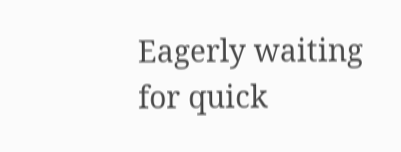Eagerly waiting for quick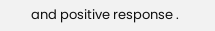and positive response .